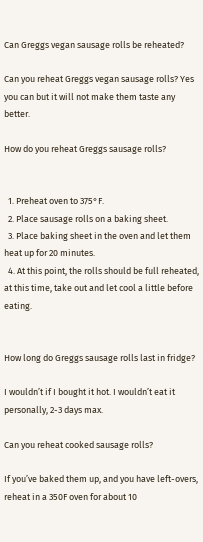Can Greggs vegan sausage rolls be reheated?

Can you reheat Greggs vegan sausage rolls? Yes you can but it will not make them taste any better.

How do you reheat Greggs sausage rolls?


  1. Preheat oven to 375°F.
  2. Place sausage rolls on a baking sheet.
  3. Place baking sheet in the oven and let them heat up for 20 minutes.
  4. At this point, the rolls should be full reheated, at this time, take out and let cool a little before eating.


How long do Greggs sausage rolls last in fridge?

I wouldn’t if I bought it hot. I wouldn’t eat it personally, 2-3 days max.

Can you reheat cooked sausage rolls?

If you’ve baked them up, and you have left-overs, reheat in a 350F oven for about 10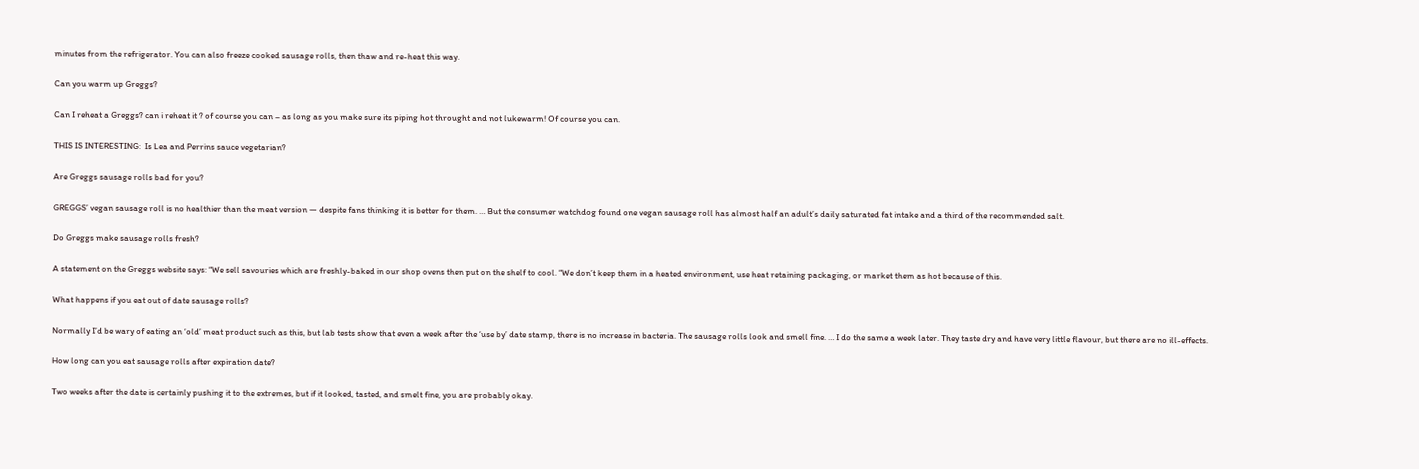minutes from the refrigerator. You can also freeze cooked sausage rolls, then thaw and re-heat this way.

Can you warm up Greggs?

Can I reheat a Greggs? can i reheat it ? of course you can – as long as you make sure its piping hot throught and not lukewarm! Of course you can.

THIS IS INTERESTING:  Is Lea and Perrins sauce vegetarian?

Are Greggs sausage rolls bad for you?

GREGGS’ vegan sausage roll is no healthier than the meat version — despite fans thinking it is better for them. … But the consumer watchdog found one vegan sausage roll has almost half an adult’s daily saturated fat intake and a third of the recommended salt.

Do Greggs make sausage rolls fresh?

A statement on the Greggs website says: “We sell savouries which are freshly-baked in our shop ovens then put on the shelf to cool. “We don’t keep them in a heated environment, use heat retaining packaging, or market them as hot because of this.

What happens if you eat out of date sausage rolls?

Normally I’d be wary of eating an ‘old’ meat product such as this, but lab tests show that even a week after the ‘use by’ date stamp, there is no increase in bacteria. The sausage rolls look and smell fine. … I do the same a week later. They taste dry and have very little flavour, but there are no ill-effects.

How long can you eat sausage rolls after expiration date?

Two weeks after the date is certainly pushing it to the extremes, but if it looked, tasted, and smelt fine, you are probably okay.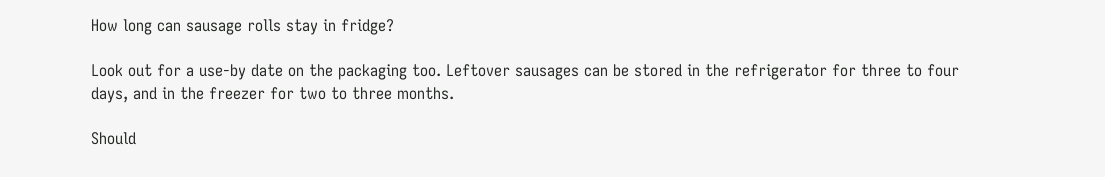How long can sausage rolls stay in fridge?

Look out for a use-by date on the packaging too. Leftover sausages can be stored in the refrigerator for three to four days, and in the freezer for two to three months.

Should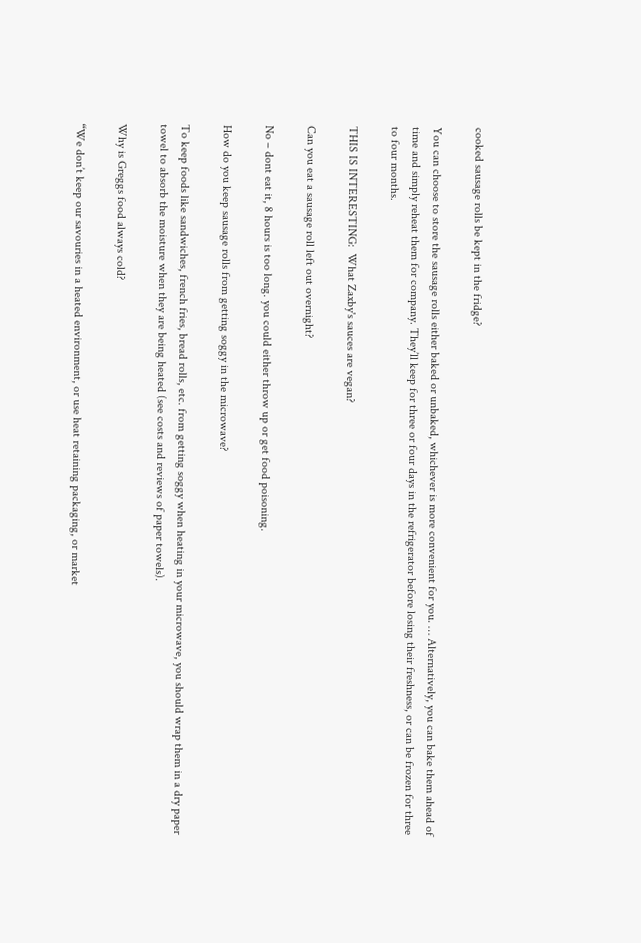cooked sausage rolls be kept in the fridge?

You can choose to store the sausage rolls either baked or unbaked, whichever is more convenient for you. … Alternatively, you can bake them ahead of time and simply reheat them for company. They’ll keep for three or four days in the refrigerator before losing their freshness, or can be frozen for three to four months.

THIS IS INTERESTING:  What Zaxby's sauces are vegan?

Can you eat a sausage roll left out overnight?

No – dont eat it, 8 hours is too long. you could either throw up or get food poisoning.

How do you keep sausage rolls from getting soggy in the microwave?

To keep foods like sandwiches, french fries, bread rolls, etc. from getting soggy when heating in your microwave, you should wrap them in a dry paper towel to absorb the moisture when they are being heated (see costs and reviews of paper towels).

Why is Greggs food always cold?

“We don’t keep our savouries in a heated environment, or use heat retaining packaging, or market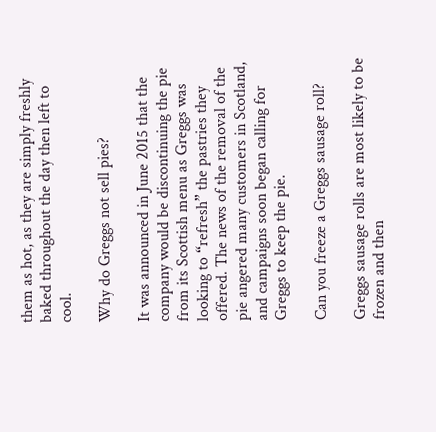them as hot, as they are simply freshly baked throughout the day then left to cool.

Why do Greggs not sell pies?

It was announced in June 2015 that the company would be discontinuing the pie from its Scottish menu as Greggs was looking to “refresh” the pastries they offered. The news of the removal of the pie angered many customers in Scotland, and campaigns soon began calling for Greggs to keep the pie.

Can you freeze a Greggs sausage roll?

Greggs sausage rolls are most likely to be frozen and then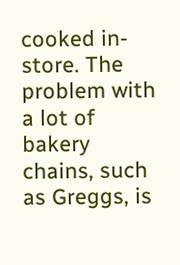cooked in-store. The problem with a lot of bakery chains, such as Greggs, is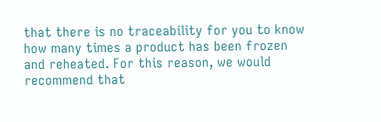that there is no traceability for you to know how many times a product has been frozen and reheated. For this reason, we would recommend that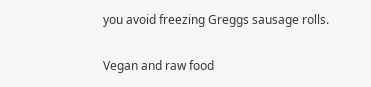you avoid freezing Greggs sausage rolls.

Vegan and raw food